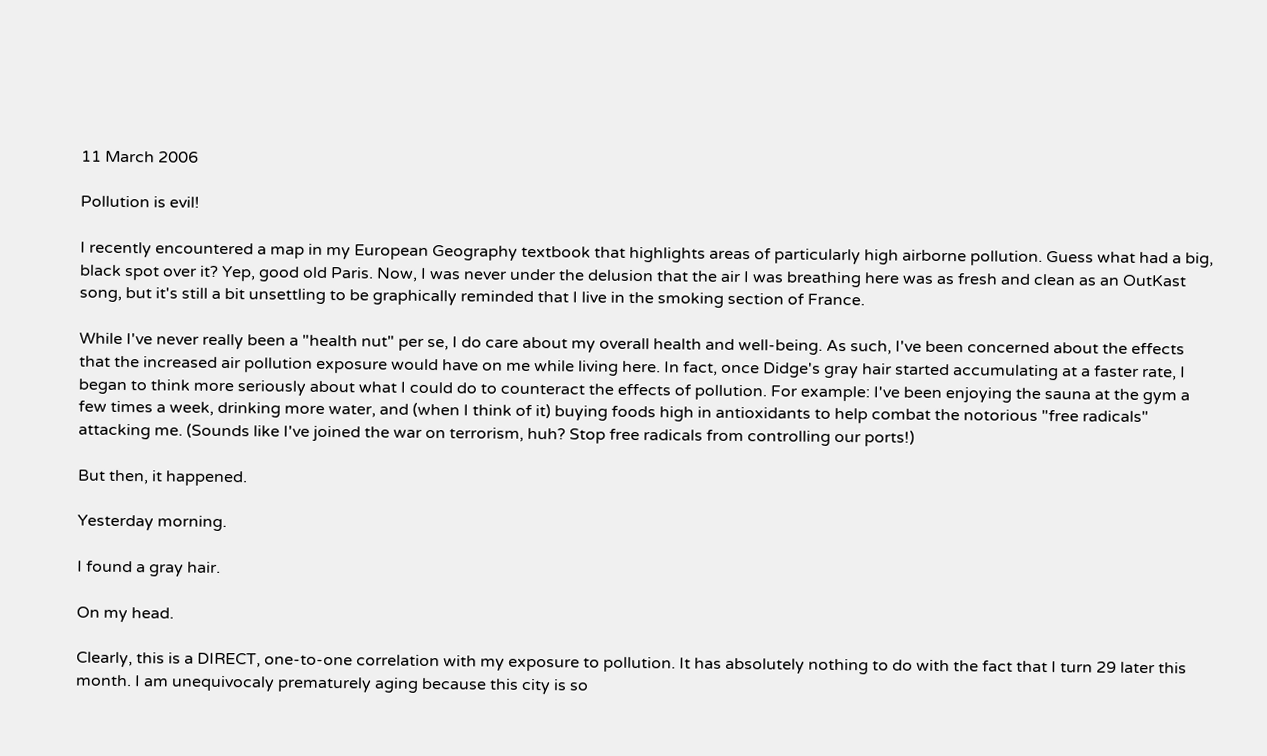11 March 2006

Pollution is evil!

I recently encountered a map in my European Geography textbook that highlights areas of particularly high airborne pollution. Guess what had a big, black spot over it? Yep, good old Paris. Now, I was never under the delusion that the air I was breathing here was as fresh and clean as an OutKast song, but it's still a bit unsettling to be graphically reminded that I live in the smoking section of France.

While I've never really been a "health nut" per se, I do care about my overall health and well-being. As such, I've been concerned about the effects that the increased air pollution exposure would have on me while living here. In fact, once Didge's gray hair started accumulating at a faster rate, I began to think more seriously about what I could do to counteract the effects of pollution. For example: I've been enjoying the sauna at the gym a few times a week, drinking more water, and (when I think of it) buying foods high in antioxidants to help combat the notorious "free radicals" attacking me. (Sounds like I've joined the war on terrorism, huh? Stop free radicals from controlling our ports!)

But then, it happened.

Yesterday morning.

I found a gray hair.

On my head.

Clearly, this is a DIRECT, one-to-one correlation with my exposure to pollution. It has absolutely nothing to do with the fact that I turn 29 later this month. I am unequivocaly prematurely aging because this city is so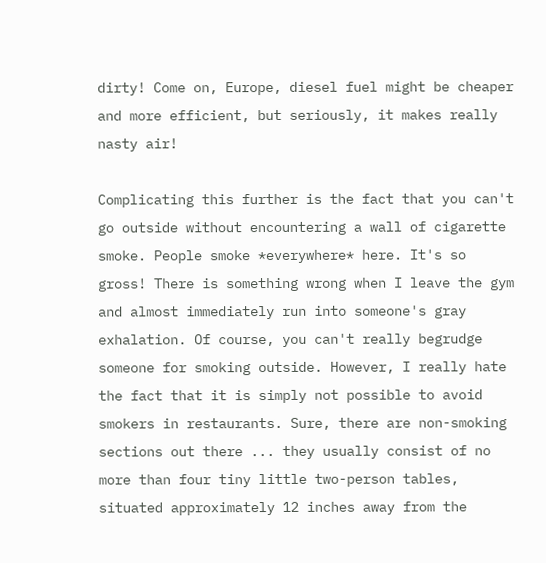dirty! Come on, Europe, diesel fuel might be cheaper and more efficient, but seriously, it makes really nasty air!

Complicating this further is the fact that you can't go outside without encountering a wall of cigarette smoke. People smoke *everywhere* here. It's so gross! There is something wrong when I leave the gym and almost immediately run into someone's gray exhalation. Of course, you can't really begrudge someone for smoking outside. However, I really hate the fact that it is simply not possible to avoid smokers in restaurants. Sure, there are non-smoking sections out there ... they usually consist of no more than four tiny little two-person tables, situated approximately 12 inches away from the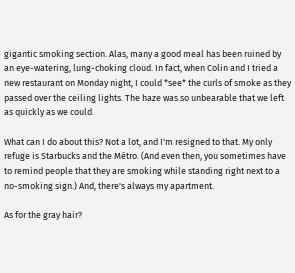gigantic smoking section. Alas, many a good meal has been ruined by an eye-watering, lung-choking cloud. In fact, when Colin and I tried a new restaurant on Monday night, I could *see* the curls of smoke as they passed over the ceiling lights. The haze was so unbearable that we left as quickly as we could.

What can I do about this? Not a lot, and I'm resigned to that. My only refuge is Starbucks and the Métro. (And even then, you sometimes have to remind people that they are smoking while standing right next to a no-smoking sign.) And, there's always my apartment.

As for the gray hair?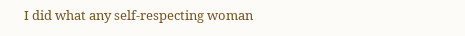I did what any self-respecting woman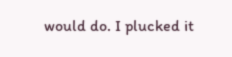would do. I plucked it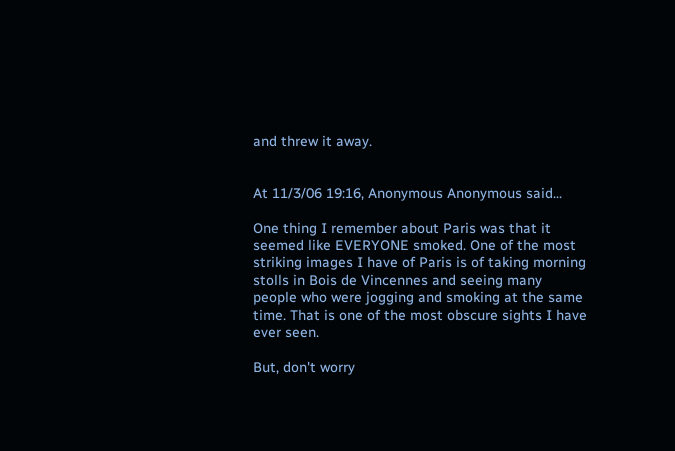and threw it away.


At 11/3/06 19:16, Anonymous Anonymous said...

One thing I remember about Paris was that it seemed like EVERYONE smoked. One of the most striking images I have of Paris is of taking morning stolls in Bois de Vincennes and seeing many people who were jogging and smoking at the same time. That is one of the most obscure sights I have ever seen.

But, don't worry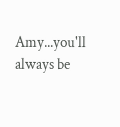Amy...you'll always be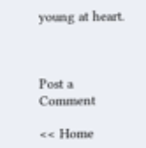young at heart.



Post a Comment

<< Home